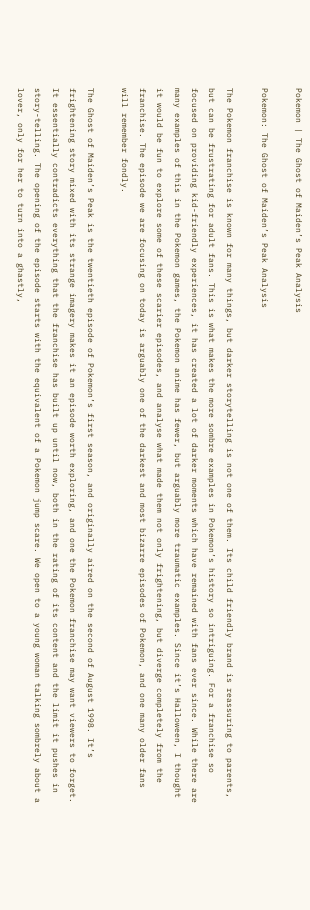Pokemon | The Ghost of Maiden’s Peak Analysis

Pokemon: The Ghost of Maiden’s Peak Analysis

The Pokemon franchise is known for many things, but darker storytelling is not one of them. Its child friendly brand is reassuring to parents, but can be frustrating for adult fans. This is what makes the more sombre examples in Pokemon’s history so intriguing. For a franchise so focused on providing kid-friendly experiences, it has created a lot of darker moments which have remained with fans ever since. While there are many examples of this in the Pokemon games, the Pokemon anime has fewer, but arguably more traumatic examples. Since it’s Halloween, I thought it would be fun to explore some of these scarier episodes, and analyse what made them not only frightening, but diverge completely from the franchise. The episode we are focusing on today is arguably one of the darkest and most bizarre episodes of Pokemon, and one many older fans will remember fondly.

The Ghost of Maiden’s Peak is the twentieth episode of Pokemon’s first season, and originally aired on the second of August 1998. It’s frightening story mixed with its strange imagery makes it an episode worth exploring, and one the Pokemon franchise may want viewers to forget. It essentially contradicts everything that the franchise has built up until now, both in the rating of its content and the limit it pushes in story-telling. The opening of the episode starts with the equivalent of a Pokemon jump scare. We open to a young woman talking sombrely about a lover, only for her to turn into a ghastly,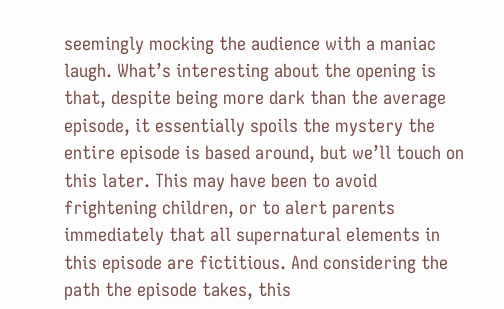seemingly mocking the audience with a maniac laugh. What’s interesting about the opening is that, despite being more dark than the average episode, it essentially spoils the mystery the entire episode is based around, but we’ll touch on this later. This may have been to avoid frightening children, or to alert parents immediately that all supernatural elements in this episode are fictitious. And considering the path the episode takes, this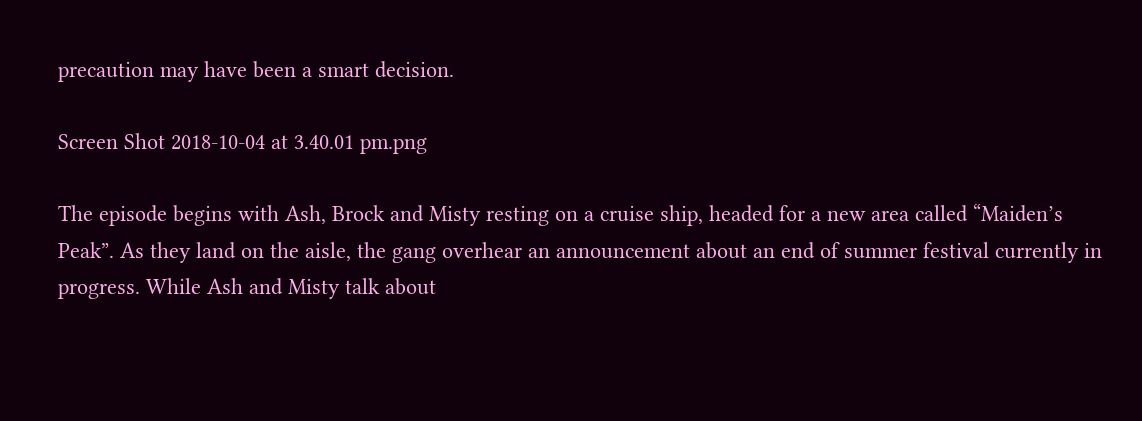precaution may have been a smart decision.

Screen Shot 2018-10-04 at 3.40.01 pm.png

The episode begins with Ash, Brock and Misty resting on a cruise ship, headed for a new area called “Maiden’s Peak”. As they land on the aisle, the gang overhear an announcement about an end of summer festival currently in progress. While Ash and Misty talk about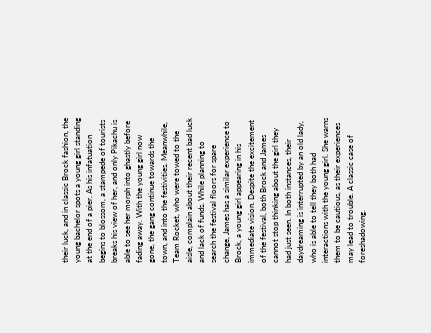their luck, and in classic Brock fashion, the young bachelor spots a young girl standing at the end of a pier. As his infatuation begins to blossom, a stampede of tourists breaks his view of her, and only Pikachu is able to see her morph into ghastly before fading away. With the young girl now gone, the gang continue towards the town, and into the festivities. Meanwhile, Team Rocket, who were towed to the aisle, complain about their recent bad luck and lack of funds. While planning to search the festival floors for spare change, James has a similar experience to Brock, a young girl appearing in his immediate vision. Despite the excitement of the festival, both Brock and James cannot stop thinking about the girl they had just seen. In both instances, their daydreaming is interrupted by an old lady, who is able to tell they both had interactions with the young girl. She warns them to be cautious, as their experiences may lead to trouble. A classic case of foreshadowing.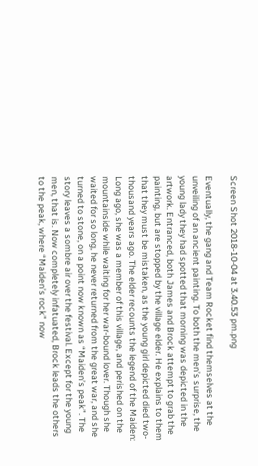Screen Shot 2018-10-04 at 3.40.53 pm.png

Eventually, the gang and Team Rocket find themselves at the unveiling of an ancient painting. To both the men’s surprise, the young lady they had spotted that morning was depicted in the artwork. Entranced, both James and Brock attempt to grab the painting, but are stopped by the village elder. He explains to them that they must be mistaken, as the young girl depicted died two-thousand years ago. The elder recounts the legend of the Maiden: Long ago, she was a member of this village, and perished on the mountainside while waiting for her war-bound lover. Though she waited for so long, he never returned from the great war, and she turned to stone, on a point now known as “Maiden’s peak”. The story leaves a sombre air over the festival. Except for the young men, that is. Now completely infatuated, Brock leads the others to the peak, where “Maiden’s rock” now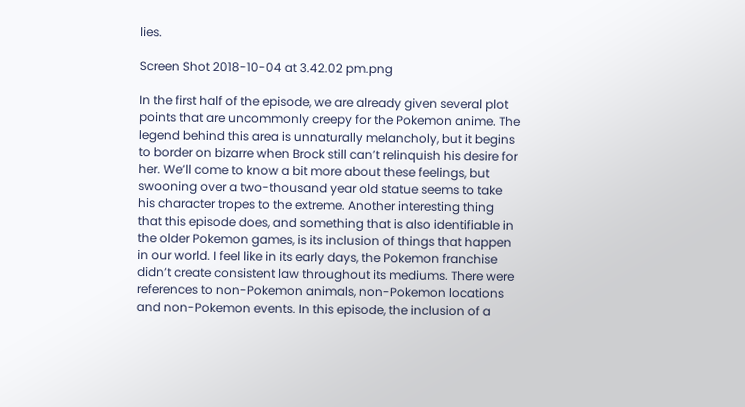lies.

Screen Shot 2018-10-04 at 3.42.02 pm.png

In the first half of the episode, we are already given several plot points that are uncommonly creepy for the Pokemon anime. The legend behind this area is unnaturally melancholy, but it begins to border on bizarre when Brock still can’t relinquish his desire for her. We’ll come to know a bit more about these feelings, but swooning over a two-thousand year old statue seems to take his character tropes to the extreme. Another interesting thing that this episode does, and something that is also identifiable in the older Pokemon games, is its inclusion of things that happen in our world. I feel like in its early days, the Pokemon franchise didn’t create consistent law throughout its mediums. There were references to non-Pokemon animals, non-Pokemon locations and non-Pokemon events. In this episode, the inclusion of a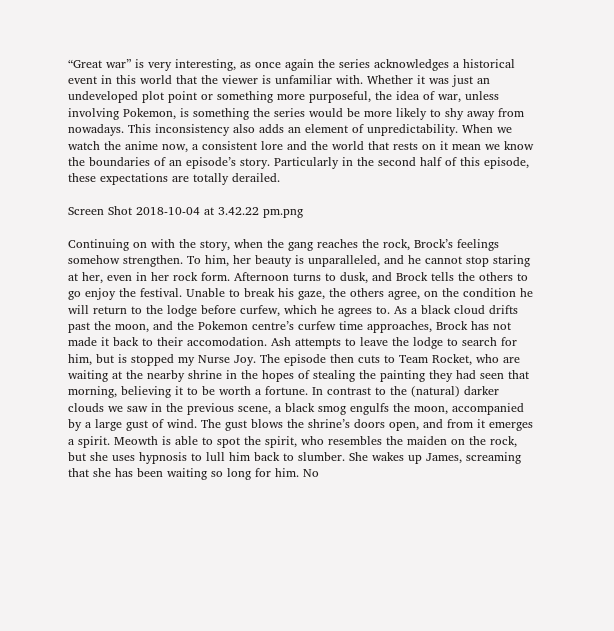“Great war” is very interesting, as once again the series acknowledges a historical event in this world that the viewer is unfamiliar with. Whether it was just an undeveloped plot point or something more purposeful, the idea of war, unless involving Pokemon, is something the series would be more likely to shy away from nowadays. This inconsistency also adds an element of unpredictability. When we watch the anime now, a consistent lore and the world that rests on it mean we know the boundaries of an episode’s story. Particularly in the second half of this episode, these expectations are totally derailed.

Screen Shot 2018-10-04 at 3.42.22 pm.png

Continuing on with the story, when the gang reaches the rock, Brock’s feelings somehow strengthen. To him, her beauty is unparalleled, and he cannot stop staring at her, even in her rock form. Afternoon turns to dusk, and Brock tells the others to go enjoy the festival. Unable to break his gaze, the others agree, on the condition he will return to the lodge before curfew, which he agrees to. As a black cloud drifts past the moon, and the Pokemon centre’s curfew time approaches, Brock has not made it back to their accomodation. Ash attempts to leave the lodge to search for him, but is stopped my Nurse Joy. The episode then cuts to Team Rocket, who are waiting at the nearby shrine in the hopes of stealing the painting they had seen that morning, believing it to be worth a fortune. In contrast to the (natural) darker clouds we saw in the previous scene, a black smog engulfs the moon, accompanied by a large gust of wind. The gust blows the shrine’s doors open, and from it emerges a spirit. Meowth is able to spot the spirit, who resembles the maiden on the rock, but she uses hypnosis to lull him back to slumber. She wakes up James, screaming that she has been waiting so long for him. No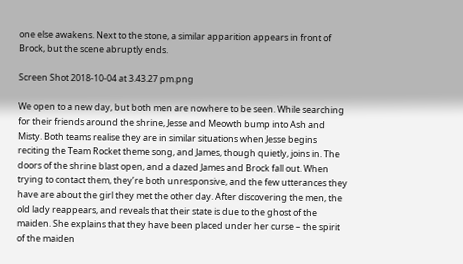one else awakens. Next to the stone, a similar apparition appears in front of Brock, but the scene abruptly ends.

Screen Shot 2018-10-04 at 3.43.27 pm.png

We open to a new day, but both men are nowhere to be seen. While searching for their friends around the shrine, Jesse and Meowth bump into Ash and Misty. Both teams realise they are in similar situations when Jesse begins reciting the Team Rocket theme song, and James, though quietly, joins in. The doors of the shrine blast open, and a dazed James and Brock fall out. When trying to contact them, they’re both unresponsive, and the few utterances they have are about the girl they met the other day. After discovering the men, the old lady reappears, and reveals that their state is due to the ghost of the maiden. She explains that they have been placed under her curse – the spirit of the maiden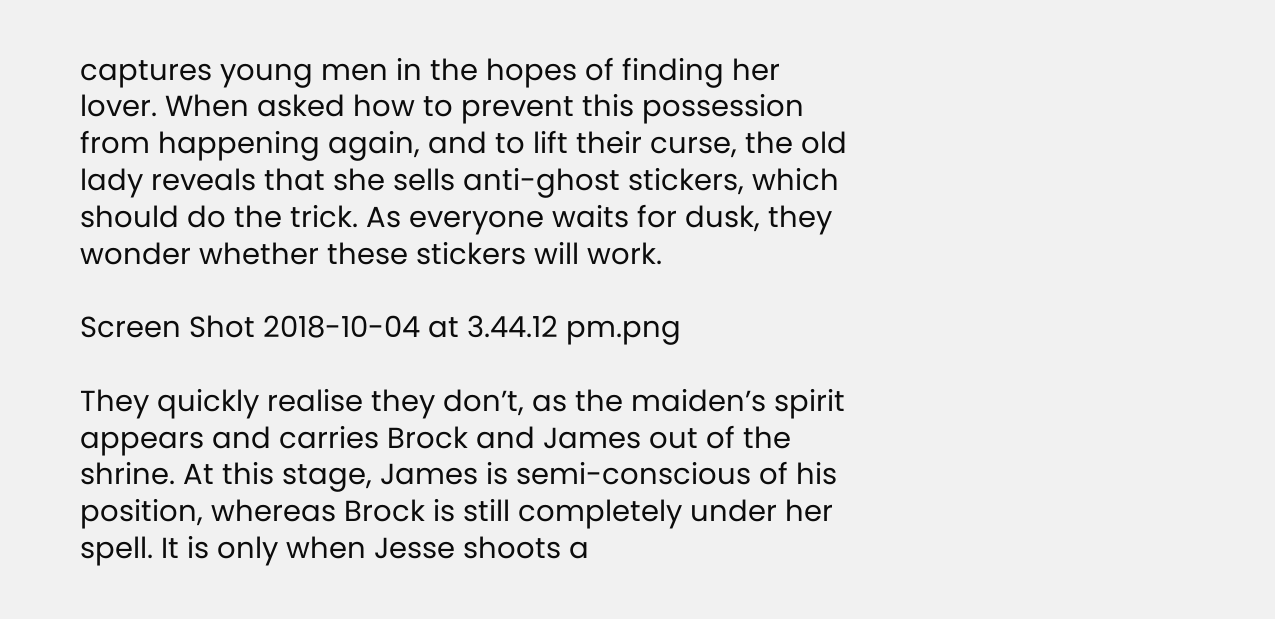captures young men in the hopes of finding her lover. When asked how to prevent this possession from happening again, and to lift their curse, the old lady reveals that she sells anti-ghost stickers, which should do the trick. As everyone waits for dusk, they wonder whether these stickers will work.

Screen Shot 2018-10-04 at 3.44.12 pm.png

They quickly realise they don’t, as the maiden’s spirit appears and carries Brock and James out of the shrine. At this stage, James is semi-conscious of his position, whereas Brock is still completely under her spell. It is only when Jesse shoots a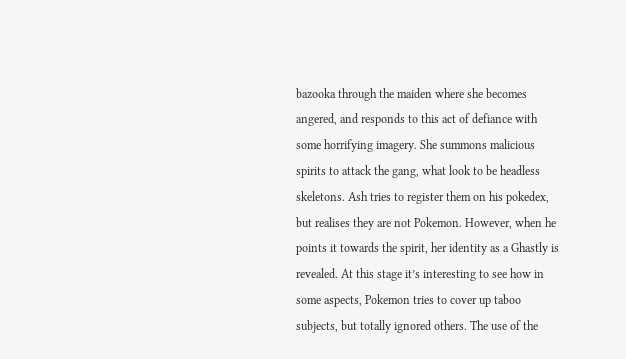bazooka through the maiden where she becomes angered, and responds to this act of defiance with some horrifying imagery. She summons malicious spirits to attack the gang, what look to be headless skeletons. Ash tries to register them on his pokedex, but realises they are not Pokemon. However, when he points it towards the spirit, her identity as a Ghastly is revealed. At this stage it’s interesting to see how in some aspects, Pokemon tries to cover up taboo subjects, but totally ignored others. The use of the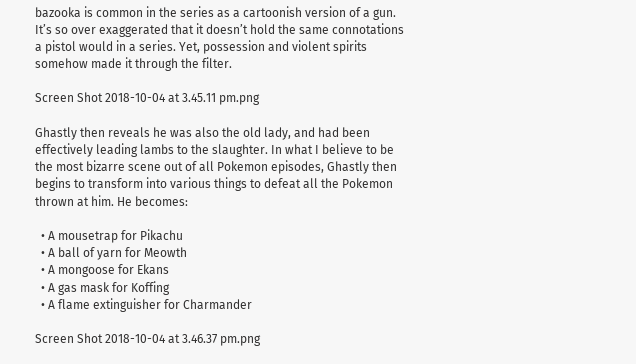bazooka is common in the series as a cartoonish version of a gun. It’s so over exaggerated that it doesn’t hold the same connotations a pistol would in a series. Yet, possession and violent spirits somehow made it through the filter.

Screen Shot 2018-10-04 at 3.45.11 pm.png

Ghastly then reveals he was also the old lady, and had been effectively leading lambs to the slaughter. In what I believe to be the most bizarre scene out of all Pokemon episodes, Ghastly then begins to transform into various things to defeat all the Pokemon thrown at him. He becomes:

  • A mousetrap for Pikachu
  • A ball of yarn for Meowth
  • A mongoose for Ekans
  • A gas mask for Koffing
  • A flame extinguisher for Charmander

Screen Shot 2018-10-04 at 3.46.37 pm.png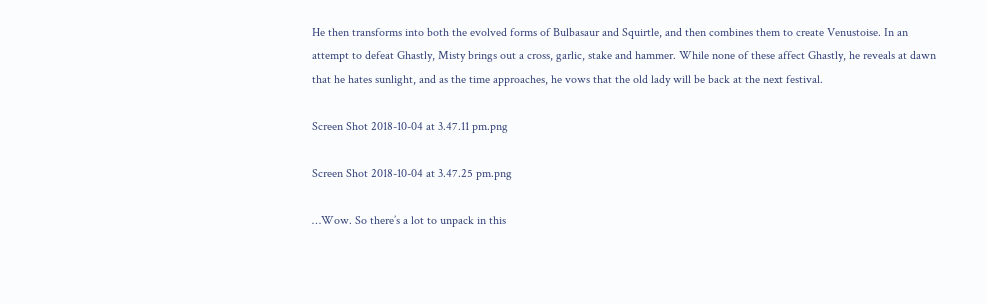He then transforms into both the evolved forms of Bulbasaur and Squirtle, and then combines them to create Venustoise. In an attempt to defeat Ghastly, Misty brings out a cross, garlic, stake and hammer. While none of these affect Ghastly, he reveals at dawn that he hates sunlight, and as the time approaches, he vows that the old lady will be back at the next festival.

Screen Shot 2018-10-04 at 3.47.11 pm.png

Screen Shot 2018-10-04 at 3.47.25 pm.png

…Wow. So there’s a lot to unpack in this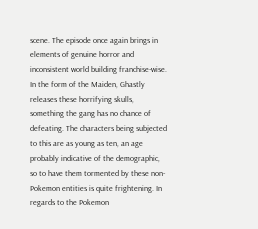scene. The episode once again brings in elements of genuine horror and inconsistent world building franchise-wise. In the form of the Maiden, Ghastly releases these horrifying skulls, something the gang has no chance of defeating. The characters being subjected to this are as young as ten, an age probably indicative of the demographic, so to have them tormented by these non-Pokemon entities is quite frightening. In regards to the Pokemon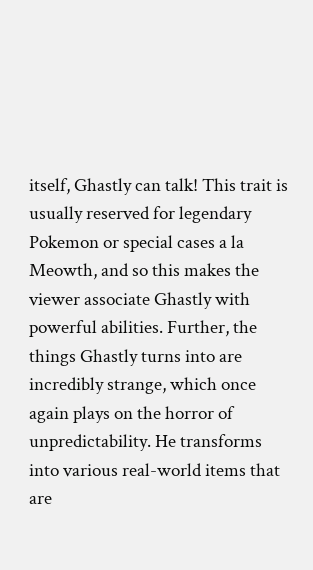itself, Ghastly can talk! This trait is usually reserved for legendary Pokemon or special cases a la Meowth, and so this makes the viewer associate Ghastly with powerful abilities. Further, the things Ghastly turns into are incredibly strange, which once again plays on the horror of unpredictability. He transforms into various real-world items that are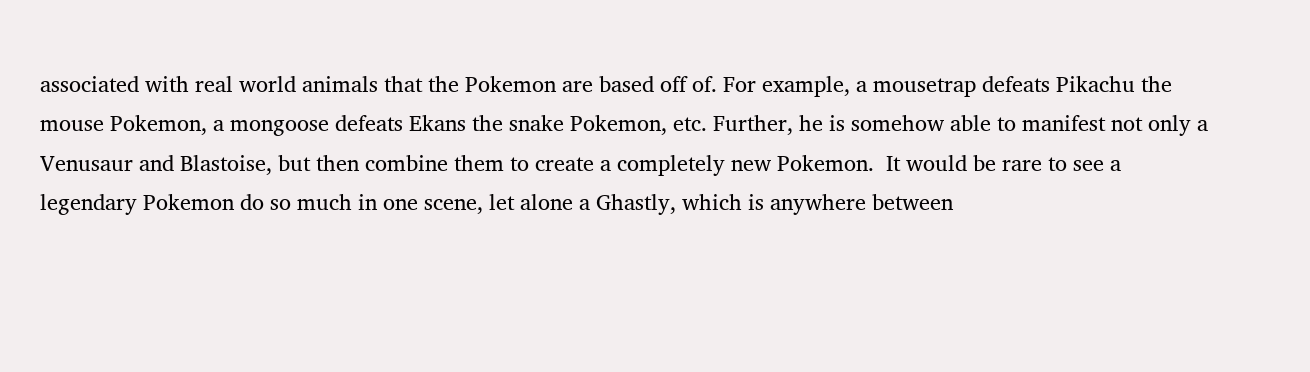associated with real world animals that the Pokemon are based off of. For example, a mousetrap defeats Pikachu the mouse Pokemon, a mongoose defeats Ekans the snake Pokemon, etc. Further, he is somehow able to manifest not only a Venusaur and Blastoise, but then combine them to create a completely new Pokemon.  It would be rare to see a legendary Pokemon do so much in one scene, let alone a Ghastly, which is anywhere between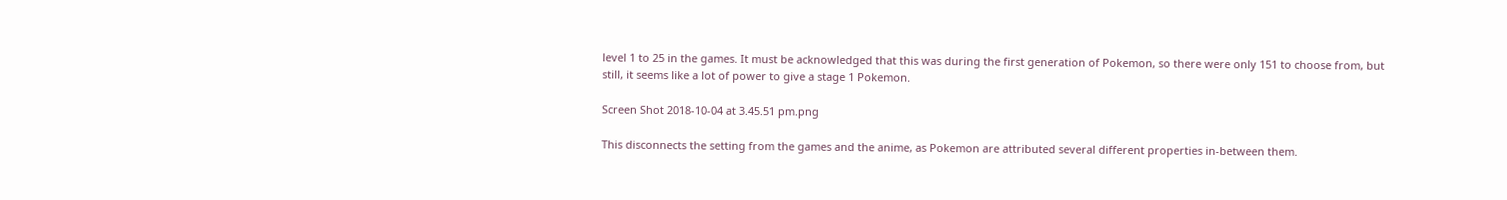level 1 to 25 in the games. It must be acknowledged that this was during the first generation of Pokemon, so there were only 151 to choose from, but still, it seems like a lot of power to give a stage 1 Pokemon.

Screen Shot 2018-10-04 at 3.45.51 pm.png

This disconnects the setting from the games and the anime, as Pokemon are attributed several different properties in-between them.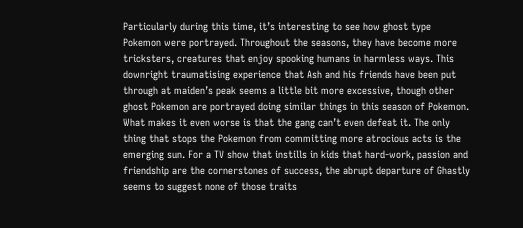Particularly during this time, it’s interesting to see how ghost type Pokemon were portrayed. Throughout the seasons, they have become more tricksters, creatures that enjoy spooking humans in harmless ways. This downright traumatising experience that Ash and his friends have been put through at maiden’s peak seems a little bit more excessive, though other ghost Pokemon are portrayed doing similar things in this season of Pokemon. What makes it even worse is that the gang can’t even defeat it. The only thing that stops the Pokemon from committing more atrocious acts is the emerging sun. For a TV show that instills in kids that hard-work, passion and friendship are the cornerstones of success, the abrupt departure of Ghastly seems to suggest none of those traits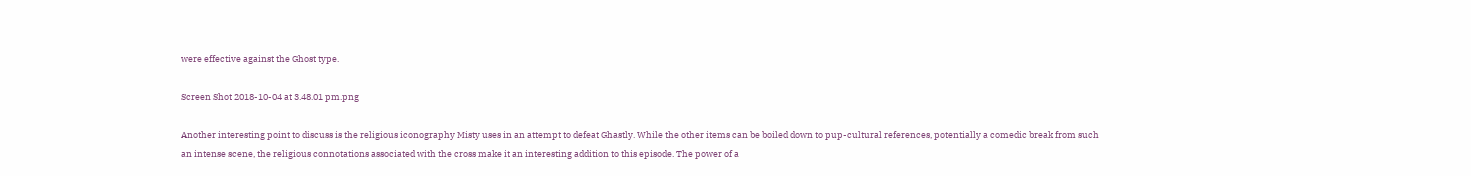were effective against the Ghost type.

Screen Shot 2018-10-04 at 3.48.01 pm.png

Another interesting point to discuss is the religious iconography Misty uses in an attempt to defeat Ghastly. While the other items can be boiled down to pup-cultural references, potentially a comedic break from such an intense scene, the religious connotations associated with the cross make it an interesting addition to this episode. The power of a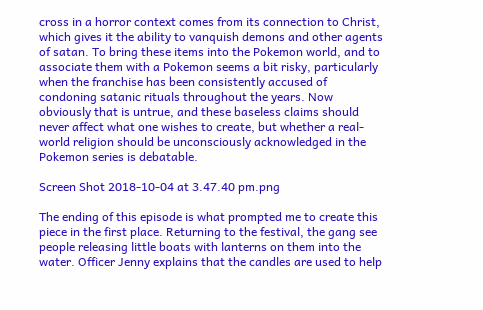cross in a horror context comes from its connection to Christ, which gives it the ability to vanquish demons and other agents of satan. To bring these items into the Pokemon world, and to associate them with a Pokemon seems a bit risky, particularly when the franchise has been consistently accused of condoning satanic rituals throughout the years. Now obviously that is untrue, and these baseless claims should never affect what one wishes to create, but whether a real-world religion should be unconsciously acknowledged in the Pokemon series is debatable.

Screen Shot 2018-10-04 at 3.47.40 pm.png

The ending of this episode is what prompted me to create this piece in the first place. Returning to the festival, the gang see people releasing little boats with lanterns on them into the water. Officer Jenny explains that the candles are used to help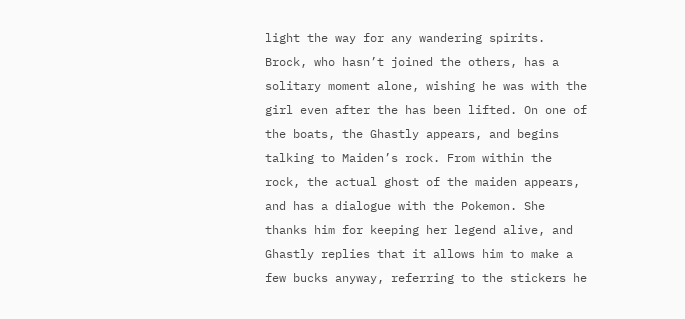light the way for any wandering spirits. Brock, who hasn’t joined the others, has a solitary moment alone, wishing he was with the girl even after the has been lifted. On one of the boats, the Ghastly appears, and begins talking to Maiden’s rock. From within the rock, the actual ghost of the maiden appears, and has a dialogue with the Pokemon. She thanks him for keeping her legend alive, and Ghastly replies that it allows him to make a few bucks anyway, referring to the stickers he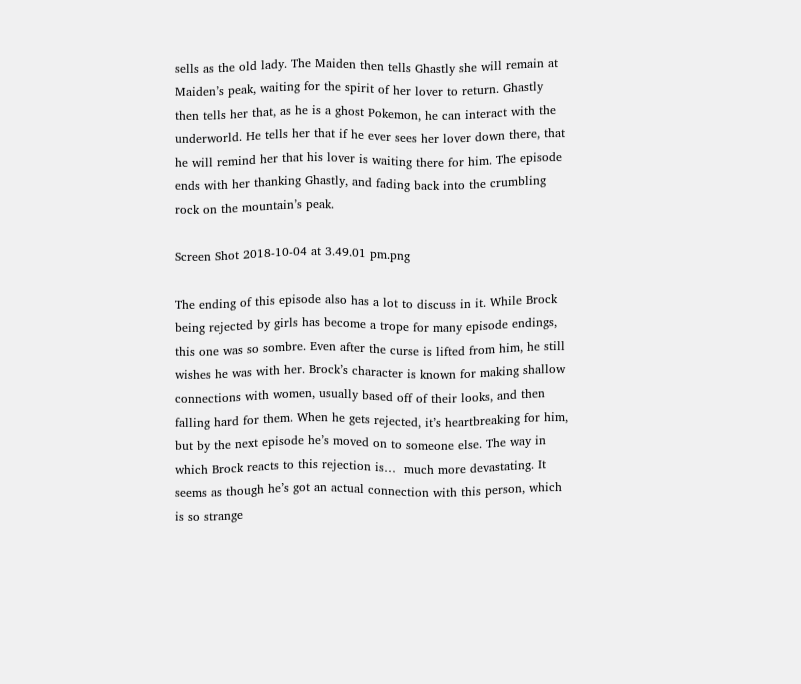sells as the old lady. The Maiden then tells Ghastly she will remain at Maiden’s peak, waiting for the spirit of her lover to return. Ghastly then tells her that, as he is a ghost Pokemon, he can interact with the underworld. He tells her that if he ever sees her lover down there, that he will remind her that his lover is waiting there for him. The episode ends with her thanking Ghastly, and fading back into the crumbling rock on the mountain’s peak.

Screen Shot 2018-10-04 at 3.49.01 pm.png

The ending of this episode also has a lot to discuss in it. While Brock being rejected by girls has become a trope for many episode endings, this one was so sombre. Even after the curse is lifted from him, he still wishes he was with her. Brock’s character is known for making shallow connections with women, usually based off of their looks, and then falling hard for them. When he gets rejected, it’s heartbreaking for him, but by the next episode he’s moved on to someone else. The way in which Brock reacts to this rejection is…  much more devastating. It seems as though he’s got an actual connection with this person, which is so strange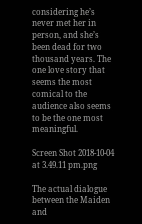considering he’s never met her in person, and she’s been dead for two thousand years. The one love story that seems the most comical to the audience also seems to be the one most meaningful.

Screen Shot 2018-10-04 at 3.49.11 pm.png

The actual dialogue between the Maiden and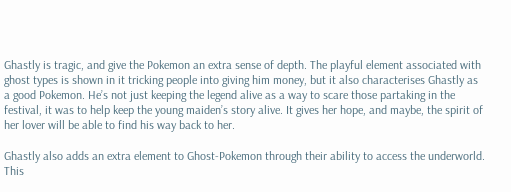Ghastly is tragic, and give the Pokemon an extra sense of depth. The playful element associated with ghost types is shown in it tricking people into giving him money, but it also characterises Ghastly as a good Pokemon. He’s not just keeping the legend alive as a way to scare those partaking in the festival, it was to help keep the young maiden’s story alive. It gives her hope, and maybe, the spirit of her lover will be able to find his way back to her.

Ghastly also adds an extra element to Ghost-Pokemon through their ability to access the underworld. This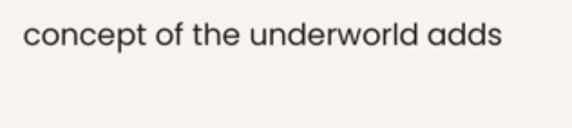concept of the underworld adds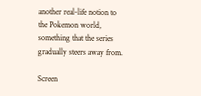another real-life notion to the Pokemon world, something that the series gradually steers away from.

Screen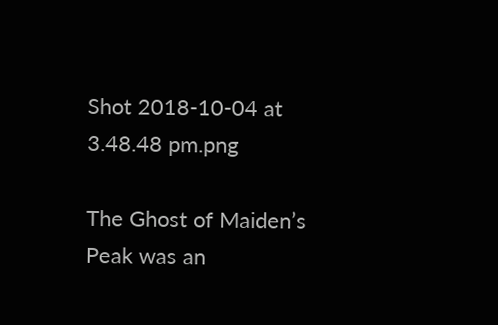Shot 2018-10-04 at 3.48.48 pm.png

The Ghost of Maiden’s Peak was an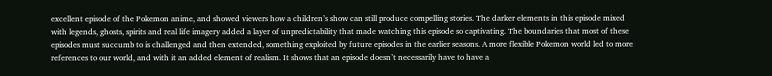excellent episode of the Pokemon anime, and showed viewers how a children’s show can still produce compelling stories. The darker elements in this episode mixed with legends, ghosts, spirits and real life imagery added a layer of unpredictability that made watching this episode so captivating. The boundaries that most of these episodes must succumb to is challenged and then extended, something exploited by future episodes in the earlier seasons. A more flexible Pokemon world led to more references to our world, and with it an added element of realism. It shows that an episode doesn’t necessarily have to have a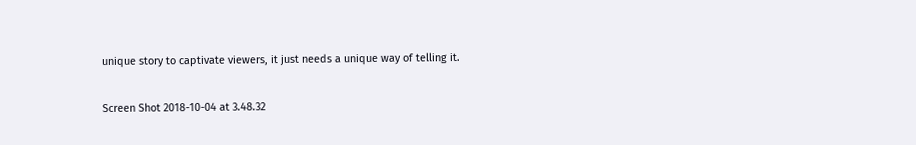unique story to captivate viewers, it just needs a unique way of telling it.

Screen Shot 2018-10-04 at 3.48.32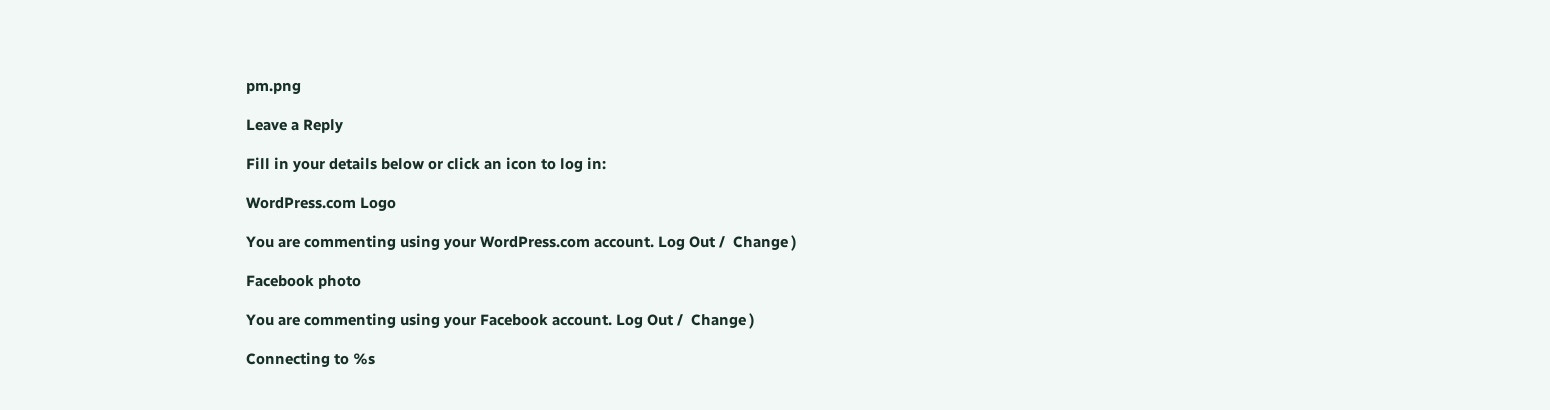pm.png

Leave a Reply

Fill in your details below or click an icon to log in:

WordPress.com Logo

You are commenting using your WordPress.com account. Log Out /  Change )

Facebook photo

You are commenting using your Facebook account. Log Out /  Change )

Connecting to %s